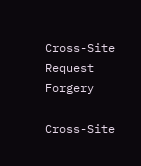Cross-Site Request Forgery

Cross-Site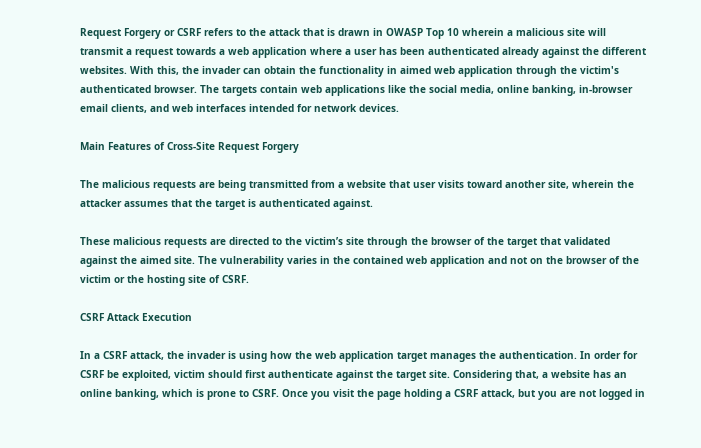Request Forgery or CSRF refers to the attack that is drawn in OWASP Top 10 wherein a malicious site will transmit a request towards a web application where a user has been authenticated already against the different websites. With this, the invader can obtain the functionality in aimed web application through the victim's authenticated browser. The targets contain web applications like the social media, online banking, in-browser email clients, and web interfaces intended for network devices.

Main Features of Cross-Site Request Forgery

The malicious requests are being transmitted from a website that user visits toward another site, wherein the attacker assumes that the target is authenticated against.

These malicious requests are directed to the victim’s site through the browser of the target that validated against the aimed site. The vulnerability varies in the contained web application and not on the browser of the victim or the hosting site of CSRF.

CSRF Attack Execution

In a CSRF attack, the invader is using how the web application target manages the authentication. In order for CSRF be exploited, victim should first authenticate against the target site. Considering that, a website has an online banking, which is prone to CSRF. Once you visit the page holding a CSRF attack, but you are not logged in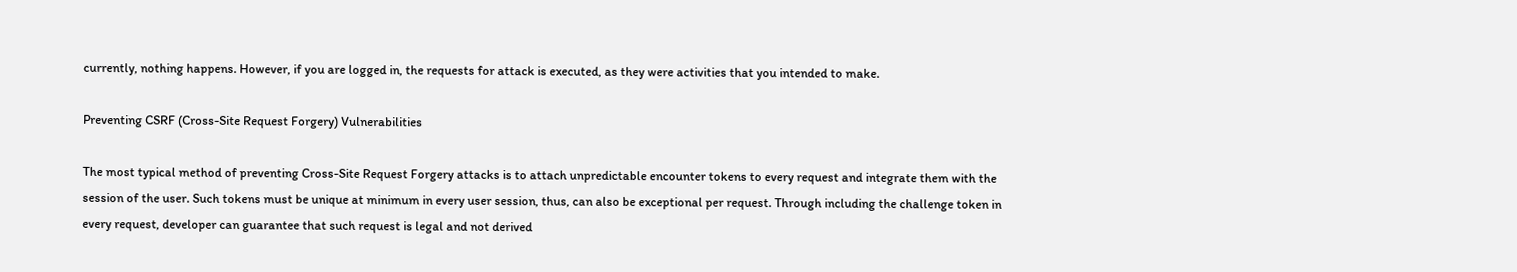currently, nothing happens. However, if you are logged in, the requests for attack is executed, as they were activities that you intended to make.

Preventing CSRF (Cross-Site Request Forgery) Vulnerabilities

The most typical method of preventing Cross-Site Request Forgery attacks is to attach unpredictable encounter tokens to every request and integrate them with the session of the user. Such tokens must be unique at minimum in every user session, thus, can also be exceptional per request. Through including the challenge token in every request, developer can guarantee that such request is legal and not derived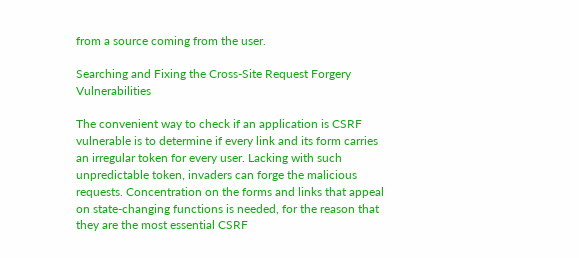from a source coming from the user.

Searching and Fixing the Cross-Site Request Forgery Vulnerabilities

The convenient way to check if an application is CSRF vulnerable is to determine if every link and its form carries an irregular token for every user. Lacking with such unpredictable token, invaders can forge the malicious requests. Concentration on the forms and links that appeal on state-changing functions is needed, for the reason that they are the most essential CSRF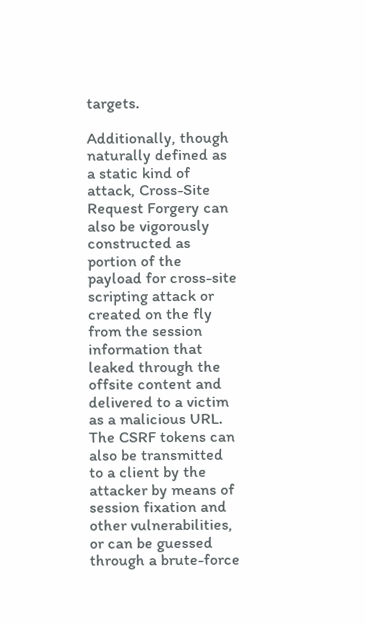targets.

Additionally, though naturally defined as a static kind of attack, Cross-Site Request Forgery can also be vigorously constructed as portion of the payload for cross-site scripting attack or created on the fly from the session information that leaked through the offsite content and delivered to a victim as a malicious URL. The CSRF tokens can also be transmitted to a client by the attacker by means of session fixation and other vulnerabilities, or can be guessed through a brute-force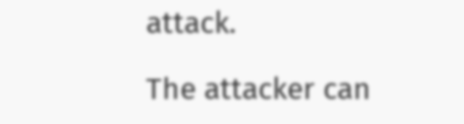attack.

The attacker can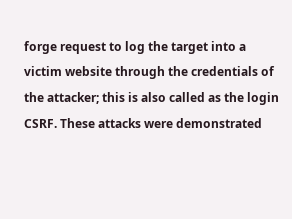forge request to log the target into a victim website through the credentials of the attacker; this is also called as the login CSRF. These attacks were demonstrated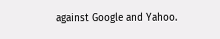against Google and Yahoo.